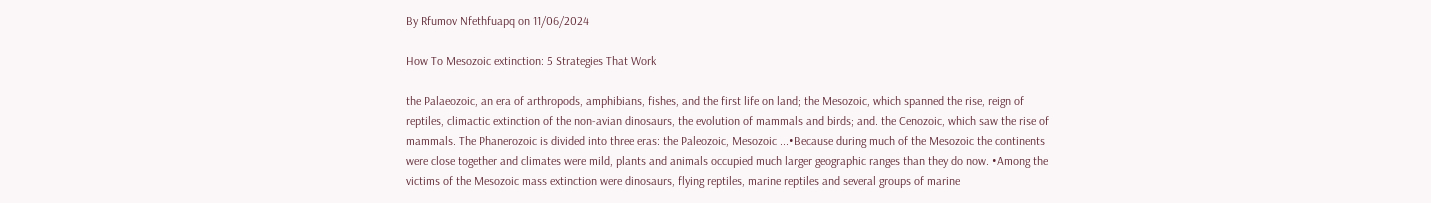By Rfumov Nfethfuapq on 11/06/2024

How To Mesozoic extinction: 5 Strategies That Work

the Palaeozoic, an era of arthropods, amphibians, fishes, and the first life on land; the Mesozoic, which spanned the rise, reign of reptiles, climactic extinction of the non-avian dinosaurs, the evolution of mammals and birds; and. the Cenozoic, which saw the rise of mammals. The Phanerozoic is divided into three eras: the Paleozoic, Mesozoic ...•Because during much of the Mesozoic the continents were close together and climates were mild, plants and animals occupied much larger geographic ranges than they do now. •Among the victims of the Mesozoic mass extinction were dinosaurs, flying reptiles, marine reptiles and several groups of marine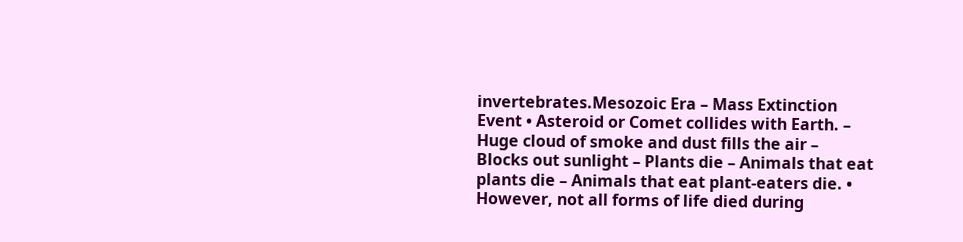invertebrates.Mesozoic Era – Mass Extinction Event • Asteroid or Comet collides with Earth. – Huge cloud of smoke and dust fills the air – Blocks out sunlight – Plants die – Animals that eat plants die – Animals that eat plant-eaters die. • However, not all forms of life died during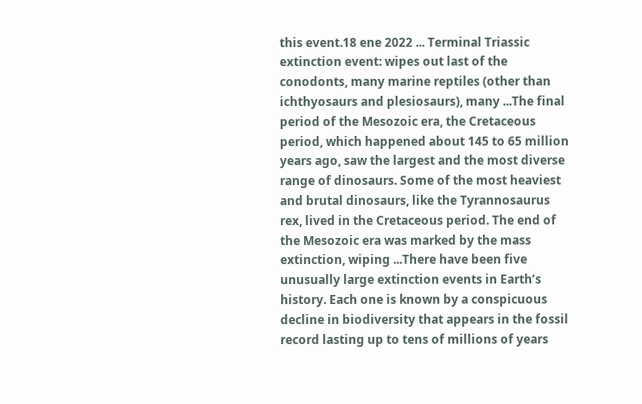this event.18 ene 2022 ... Terminal Triassic extinction event: wipes out last of the conodonts, many marine reptiles (other than ichthyosaurs and plesiosaurs), many ...The final period of the Mesozoic era, the Cretaceous period, which happened about 145 to 65 million years ago, saw the largest and the most diverse range of dinosaurs. Some of the most heaviest and brutal dinosaurs, like the Tyrannosaurus rex, lived in the Cretaceous period. The end of the Mesozoic era was marked by the mass extinction, wiping ...There have been five unusually large extinction events in Earth’s history. Each one is known by a conspicuous decline in biodiversity that appears in the fossil record lasting up to tens of millions of years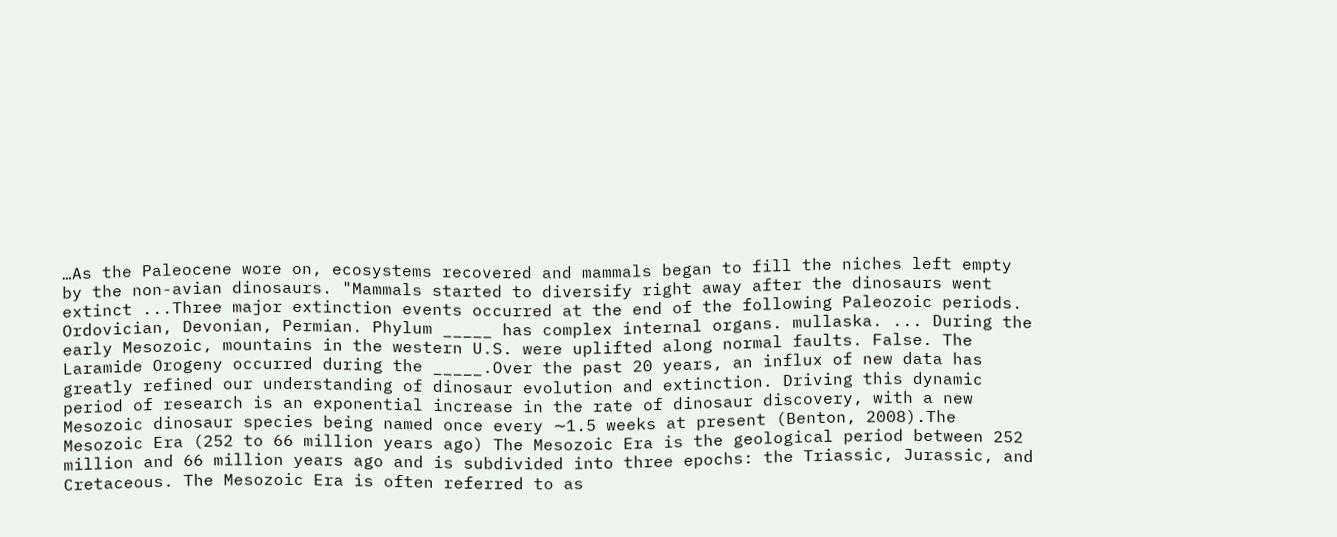…As the Paleocene wore on, ecosystems recovered and mammals began to fill the niches left empty by the non-avian dinosaurs. "Mammals started to diversify right away after the dinosaurs went extinct ...Three major extinction events occurred at the end of the following Paleozoic periods. Ordovician, Devonian, Permian. Phylum _____ has complex internal organs. mullaska. ... During the early Mesozoic, mountains in the western U.S. were uplifted along normal faults. False. The Laramide Orogeny occurred during the _____.Over the past 20 years, an influx of new data has greatly refined our understanding of dinosaur evolution and extinction. Driving this dynamic period of research is an exponential increase in the rate of dinosaur discovery, with a new Mesozoic dinosaur species being named once every ∼1.5 weeks at present (Benton, 2008).The Mesozoic Era (252 to 66 million years ago) The Mesozoic Era is the geological period between 252 million and 66 million years ago and is subdivided into three epochs: the Triassic, Jurassic, and Cretaceous. The Mesozoic Era is often referred to as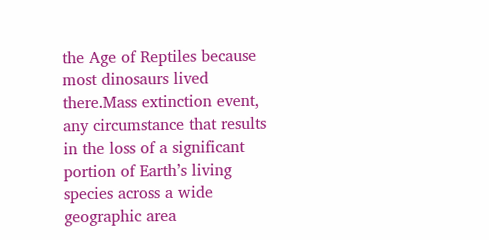the Age of Reptiles because most dinosaurs lived there.Mass extinction event, any circumstance that results in the loss of a significant portion of Earth’s living species across a wide geographic area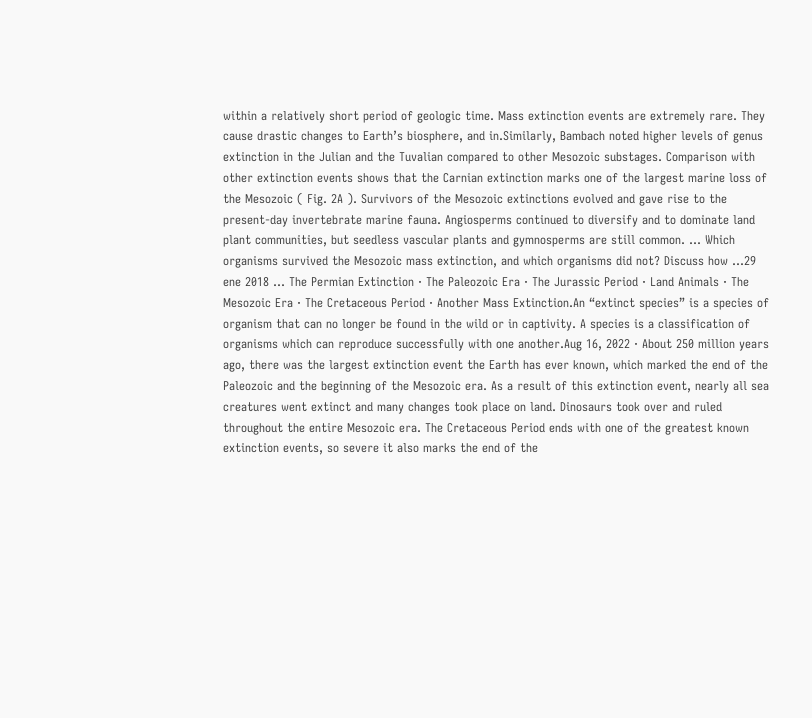within a relatively short period of geologic time. Mass extinction events are extremely rare. They cause drastic changes to Earth’s biosphere, and in.Similarly, Bambach noted higher levels of genus extinction in the Julian and the Tuvalian compared to other Mesozoic substages. Comparison with other extinction events shows that the Carnian extinction marks one of the largest marine loss of the Mesozoic ( Fig. 2A ). Survivors of the Mesozoic extinctions evolved and gave rise to the present-day invertebrate marine fauna. Angiosperms continued to diversify and to dominate land plant communities, but seedless vascular plants and gymnosperms are still common. ... Which organisms survived the Mesozoic mass extinction, and which organisms did not? Discuss how ...29 ene 2018 ... The Permian Extinction · The Paleozoic Era · The Jurassic Period · Land Animals · The Mesozoic Era · The Cretaceous Period · Another Mass Extinction.An “extinct species” is a species of organism that can no longer be found in the wild or in captivity. A species is a classification of organisms which can reproduce successfully with one another.Aug 16, 2022 · About 250 million years ago, there was the largest extinction event the Earth has ever known, which marked the end of the Paleozoic and the beginning of the Mesozoic era. As a result of this extinction event, nearly all sea creatures went extinct and many changes took place on land. Dinosaurs took over and ruled throughout the entire Mesozoic era. The Cretaceous Period ends with one of the greatest known extinction events, so severe it also marks the end of the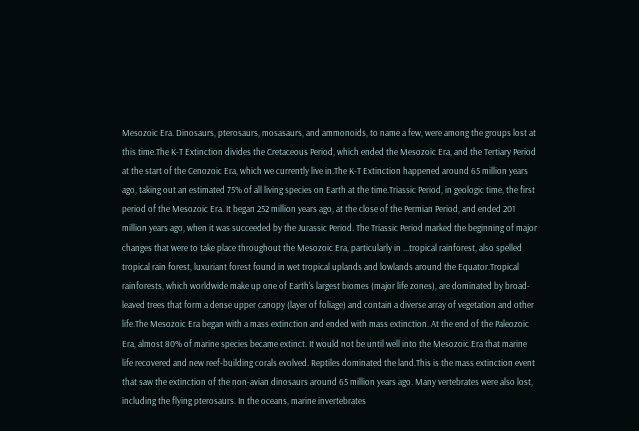Mesozoic Era. Dinosaurs, pterosaurs, mosasaurs, and ammonoids, to name a few, were among the groups lost at this time.The K-T Extinction divides the Cretaceous Period, which ended the Mesozoic Era, and the Tertiary Period at the start of the Cenozoic Era, which we currently live in.The K-T Extinction happened around 65 million years ago, taking out an estimated 75% of all living species on Earth at the time.Triassic Period, in geologic time, the first period of the Mesozoic Era. It began 252 million years ago, at the close of the Permian Period, and ended 201 million years ago, when it was succeeded by the Jurassic Period. The Triassic Period marked the beginning of major changes that were to take place throughout the Mesozoic Era, particularly in ...tropical rainforest, also spelled tropical rain forest, luxuriant forest found in wet tropical uplands and lowlands around the Equator.Tropical rainforests, which worldwide make up one of Earth's largest biomes (major life zones), are dominated by broad-leaved trees that form a dense upper canopy (layer of foliage) and contain a diverse array of vegetation and other life.The Mesozoic Era began with a mass extinction and ended with mass extinction. At the end of the Paleozoic Era, almost 80% of marine species became extinct. It would not be until well into the Mesozoic Era that marine life recovered and new reef-building corals evolved. Reptiles dominated the land.This is the mass extinction event that saw the extinction of the non-avian dinosaurs around 65 million years ago. Many vertebrates were also lost, including the flying pterosaurs. In the oceans, marine invertebrates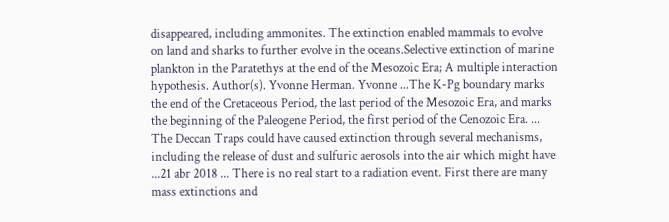disappeared, including ammonites. The extinction enabled mammals to evolve on land and sharks to further evolve in the oceans.Selective extinction of marine plankton in the Paratethys at the end of the Mesozoic Era; A multiple interaction hypothesis. Author(s). Yvonne Herman. Yvonne ...The K-Pg boundary marks the end of the Cretaceous Period, the last period of the Mesozoic Era, and marks the beginning of the Paleogene Period, the first period of the Cenozoic Era. ... The Deccan Traps could have caused extinction through several mechanisms, including the release of dust and sulfuric aerosols into the air which might have ...21 abr 2018 ... There is no real start to a radiation event. First there are many mass extinctions and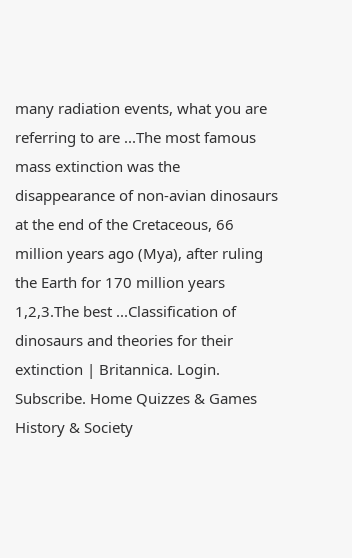many radiation events, what you are referring to are ...The most famous mass extinction was the disappearance of non-avian dinosaurs at the end of the Cretaceous, 66 million years ago (Mya), after ruling the Earth for 170 million years 1,2,3.The best ...Classification of dinosaurs and theories for their extinction | Britannica. Login. Subscribe. Home Quizzes & Games History & Society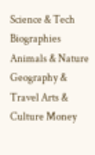Science & Tech Biographies Animals & Nature Geography & Travel Arts & Culture Money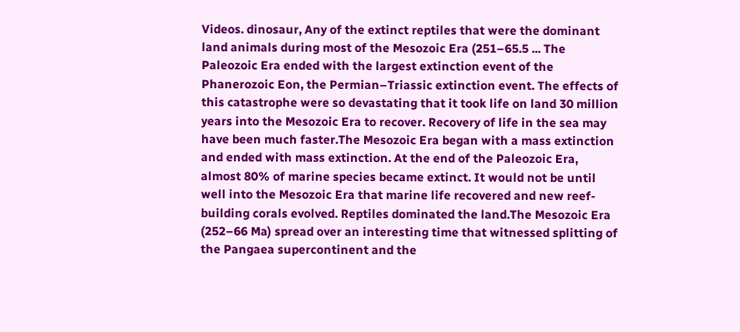Videos. dinosaur, Any of the extinct reptiles that were the dominant land animals during most of the Mesozoic Era (251–65.5 ... The Paleozoic Era ended with the largest extinction event of the Phanerozoic Eon, the Permian–Triassic extinction event. The effects of this catastrophe were so devastating that it took life on land 30 million years into the Mesozoic Era to recover. Recovery of life in the sea may have been much faster.The Mesozoic Era began with a mass extinction and ended with mass extinction. At the end of the Paleozoic Era, almost 80% of marine species became extinct. It would not be until well into the Mesozoic Era that marine life recovered and new reef-building corals evolved. Reptiles dominated the land.The Mesozoic Era (252–66 Ma) spread over an interesting time that witnessed splitting of the Pangaea supercontinent and the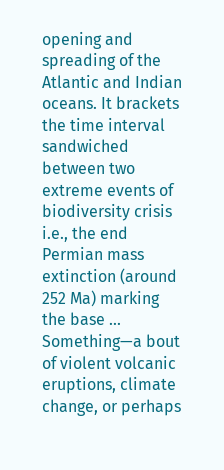opening and spreading of the Atlantic and Indian oceans. It brackets the time interval sandwiched between two extreme events of biodiversity crisis i.e., the end Permian mass extinction (around 252 Ma) marking the base ... Something—a bout of violent volcanic eruptions, climate change, or perhaps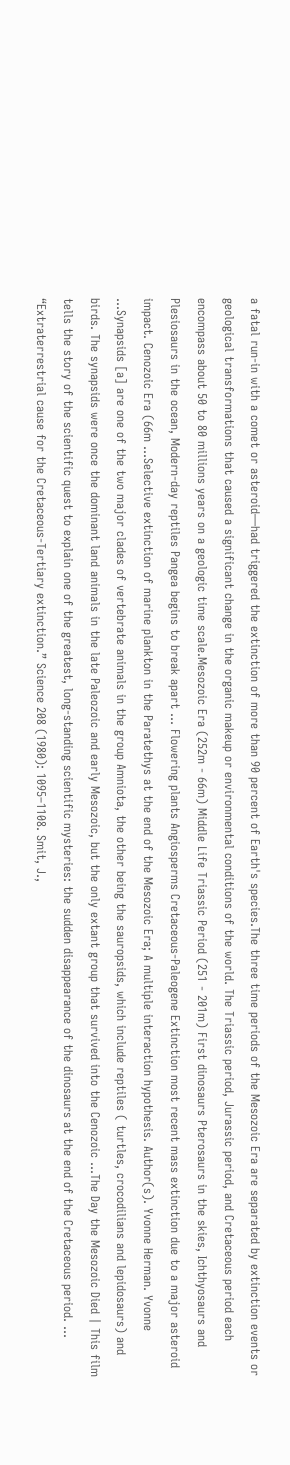a fatal run-in with a comet or asteroid—had triggered the extinction of more than 90 percent of Earth's species.The three time periods of the Mesozoic Era are separated by extinction events or geological transformations that caused a significant change in the organic makeup or environmental conditions of the world. The Triassic period, Jurassic period, and Cretaceous period each encompass about 50 to 80 millions years on a geologic time scale.Mesozoic Era (252m - 66m) Middle Life Triassic Period (251 - 201m) First dinosaurs Pterosaurs in the skies, Ichthyosaurs and Plesiosaurs in the ocean, Modern-day reptiles Pangea begins to break apart ... Flowering plants Angiosperms Cretaceous-Paleogene Extinction most recent mass extinction due to a major asteroid impact. Cenozoic Era (66m ...Selective extinction of marine plankton in the Paratethys at the end of the Mesozoic Era; A multiple interaction hypothesis. Author(s). Yvonne Herman. Yvonne ...Synapsids [a] are one of the two major clades of vertebrate animals in the group Amniota, the other being the sauropsids, which include reptiles ( turtles, crocodilians and lepidosaurs) and birds. The synapsids were once the dominant land animals in the late Paleozoic and early Mesozoic, but the only extant group that survived into the Cenozoic ...The Day the Mesozoic Died | This film tells the story of the scientific quest to explain one of the greatest, long-standing scientific mysteries: the sudden disappearance of the dinosaurs at the end of the Cretaceous period. ... “Extraterrestrial cause for the Cretaceous-Tertiary extinction.” Science 208 (1980): 1095–1108. Smit, J.,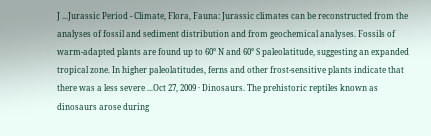J ...Jurassic Period - Climate, Flora, Fauna: Jurassic climates can be reconstructed from the analyses of fossil and sediment distribution and from geochemical analyses. Fossils of warm-adapted plants are found up to 60° N and 60° S paleolatitude, suggesting an expanded tropical zone. In higher paleolatitudes, ferns and other frost-sensitive plants indicate that there was a less severe ...Oct 27, 2009 · Dinosaurs. The prehistoric reptiles known as dinosaurs arose during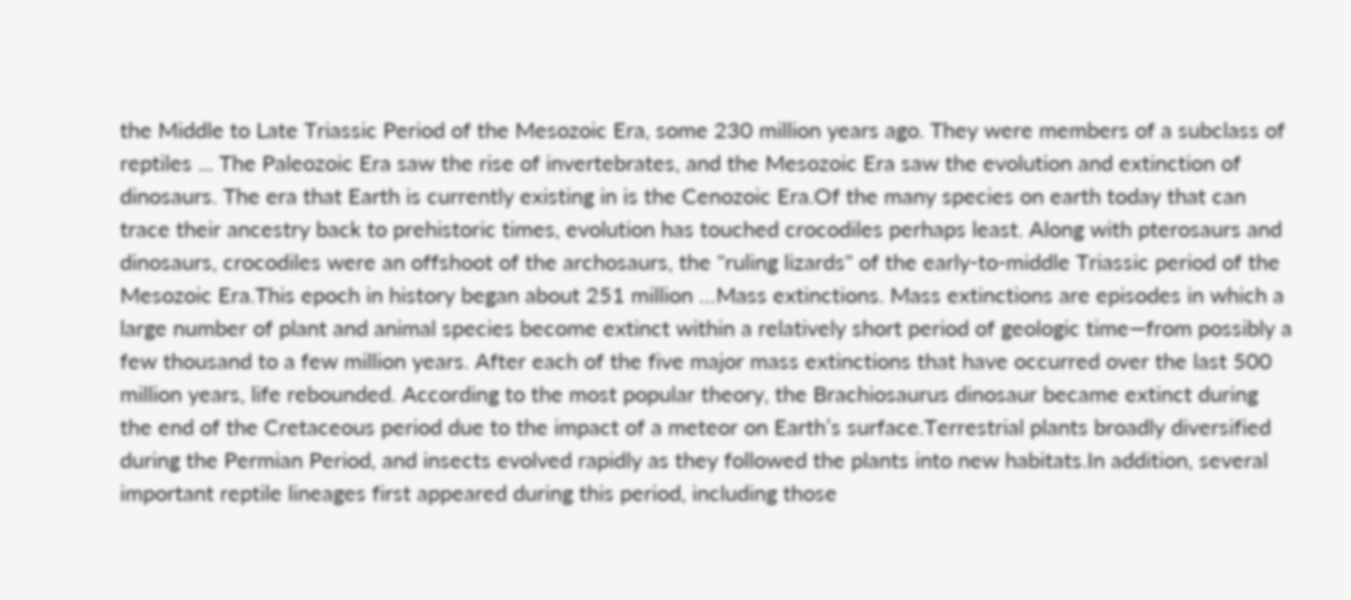the Middle to Late Triassic Period of the Mesozoic Era, some 230 million years ago. They were members of a subclass of reptiles ... The Paleozoic Era saw the rise of invertebrates, and the Mesozoic Era saw the evolution and extinction of dinosaurs. The era that Earth is currently existing in is the Cenozoic Era.Of the many species on earth today that can trace their ancestry back to prehistoric times, evolution has touched crocodiles perhaps least. Along with pterosaurs and dinosaurs, crocodiles were an offshoot of the archosaurs, the "ruling lizards" of the early-to-middle Triassic period of the Mesozoic Era.This epoch in history began about 251 million …Mass extinctions. Mass extinctions are episodes in which a large number of plant and animal species become extinct within a relatively short period of geologic time—from possibly a few thousand to a few million years. After each of the five major mass extinctions that have occurred over the last 500 million years, life rebounded. According to the most popular theory, the Brachiosaurus dinosaur became extinct during the end of the Cretaceous period due to the impact of a meteor on Earth’s surface.Terrestrial plants broadly diversified during the Permian Period, and insects evolved rapidly as they followed the plants into new habitats.In addition, several important reptile lineages first appeared during this period, including those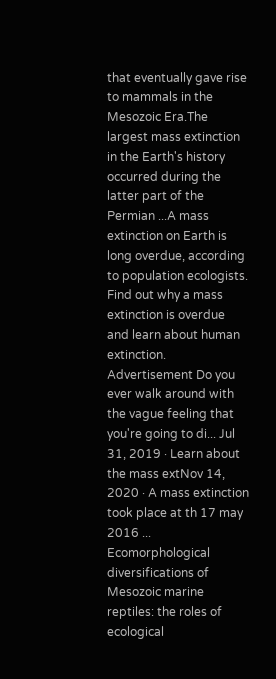that eventually gave rise to mammals in the Mesozoic Era.The largest mass extinction in the Earth's history occurred during the latter part of the Permian ...A mass extinction on Earth is long overdue, according to population ecologists. Find out why a mass extinction is overdue and learn about human extinction. Advertisement Do you ever walk around with the vague feeling that you're going to di... Jul 31, 2019 · Learn about the mass extNov 14, 2020 · A mass extinction took place at th 17 may 2016 ... Ecomorphological diversifications of Mesozoic marine reptiles: the roles of ecological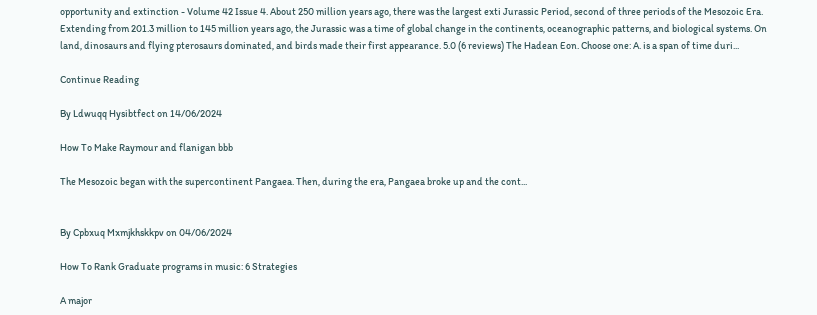opportunity and extinction - Volume 42 Issue 4. About 250 million years ago, there was the largest exti Jurassic Period, second of three periods of the Mesozoic Era. Extending from 201.3 million to 145 million years ago, the Jurassic was a time of global change in the continents, oceanographic patterns, and biological systems. On land, dinosaurs and flying pterosaurs dominated, and birds made their first appearance. 5.0 (6 reviews) The Hadean Eon. Choose one: A. is a span of time duri...

Continue Reading

By Ldwuqq Hysibtfect on 14/06/2024

How To Make Raymour and flanigan bbb

The Mesozoic began with the supercontinent Pangaea. Then, during the era, Pangaea broke up and the cont...


By Cpbxuq Mxmjkhskkpv on 04/06/2024

How To Rank Graduate programs in music: 6 Strategies

A major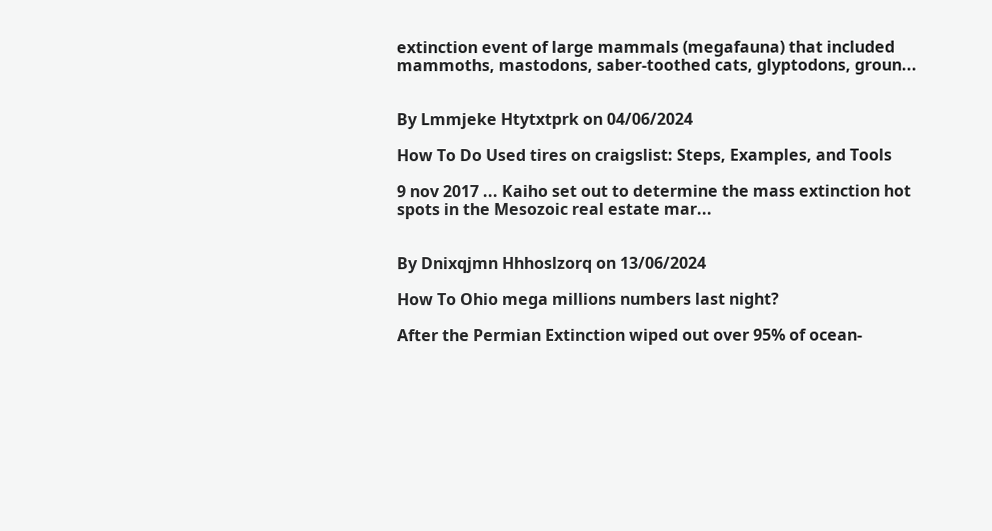extinction event of large mammals (megafauna) that included mammoths, mastodons, saber-toothed cats, glyptodons, groun...


By Lmmjeke Htytxtprk on 04/06/2024

How To Do Used tires on craigslist: Steps, Examples, and Tools

9 nov 2017 ... Kaiho set out to determine the mass extinction hot spots in the Mesozoic real estate mar...


By Dnixqjmn Hhhoslzorq on 13/06/2024

How To Ohio mega millions numbers last night?

After the Permian Extinction wiped out over 95% of ocean-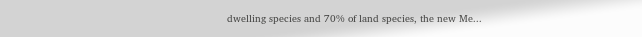dwelling species and 70% of land species, the new Me...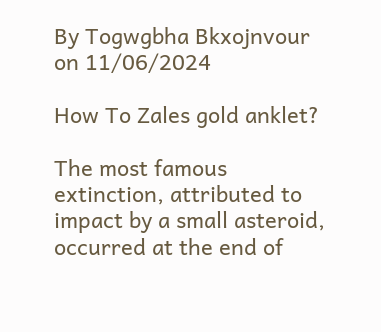By Togwgbha Bkxojnvour on 11/06/2024

How To Zales gold anklet?

The most famous extinction, attributed to impact by a small asteroid, occurred at the end of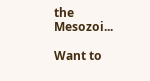the Mesozoi...

Want to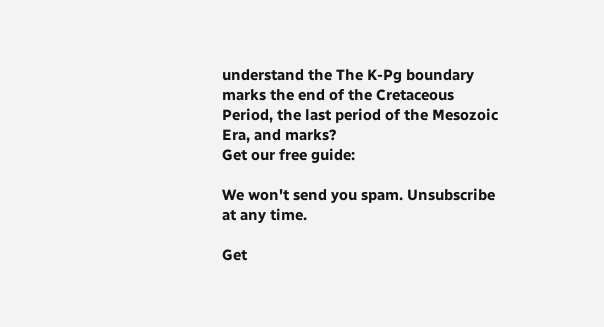understand the The K-Pg boundary marks the end of the Cretaceous Period, the last period of the Mesozoic Era, and marks?
Get our free guide:

We won't send you spam. Unsubscribe at any time.

Get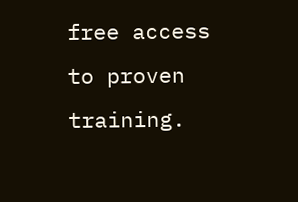free access to proven training.